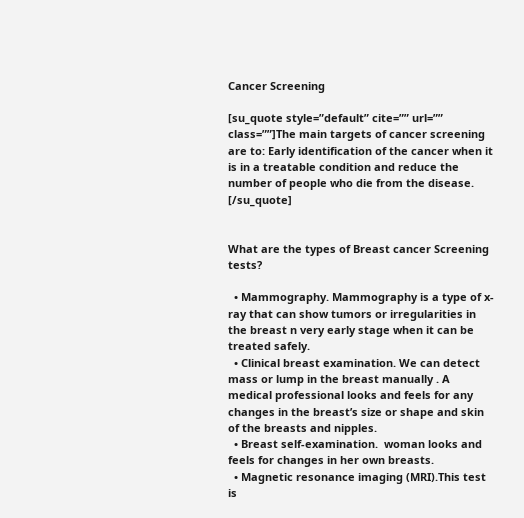Cancer Screening

[su_quote style=”default” cite=”” url=”” class=””]The main targets of cancer screening are to: Early identification of the cancer when it is in a treatable condition and reduce the number of people who die from the disease. [/su_quote]


What are the types of Breast cancer Screening tests?

  • Mammography. Mammography is a type of x-ray that can show tumors or irregularities in the breast n very early stage when it can be treated safely.
  • Clinical breast examination. We can detect mass or lump in the breast manually . A medical professional looks and feels for any changes in the breast’s size or shape and skin of the breasts and nipples.
  • Breast self-examination.  woman looks and feels for changes in her own breasts.
  • Magnetic resonance imaging (MRI).This test is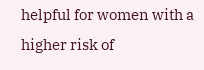helpful for women with a higher risk of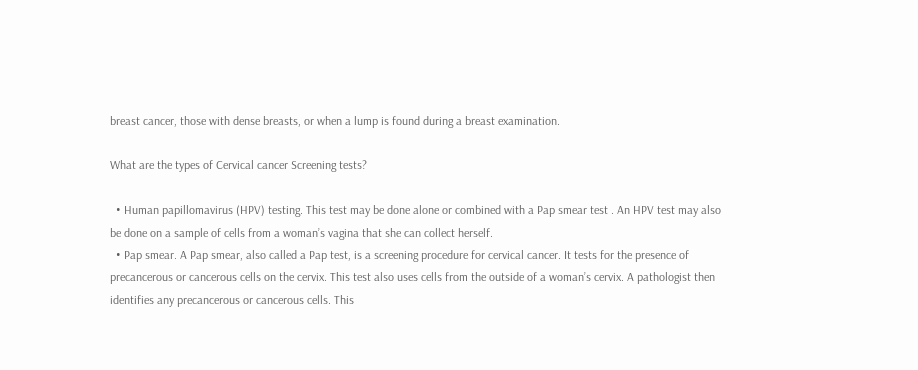breast cancer, those with dense breasts, or when a lump is found during a breast examination.

What are the types of Cervical cancer Screening tests?

  • Human papillomavirus (HPV) testing. This test may be done alone or combined with a Pap smear test . An HPV test may also be done on a sample of cells from a woman’s vagina that she can collect herself.
  • Pap smear. A Pap smear, also called a Pap test, is a screening procedure for cervical cancer. It tests for the presence of precancerous or cancerous cells on the cervix. This test also uses cells from the outside of a woman’s cervix. A pathologist then identifies any precancerous or cancerous cells. This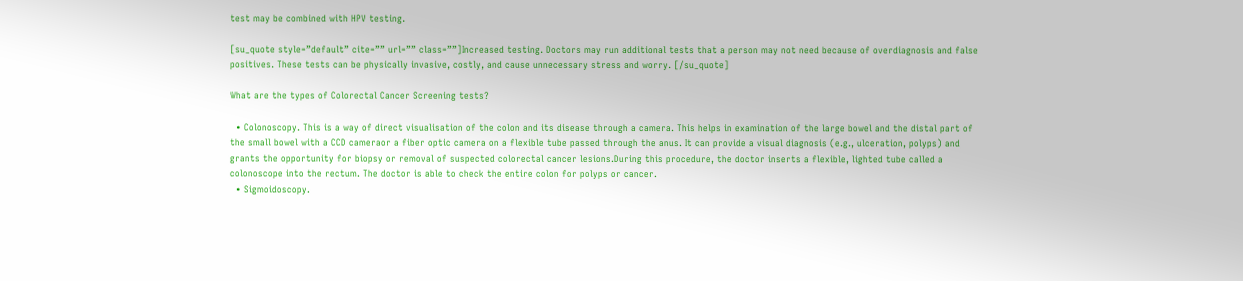test may be combined with HPV testing.

[su_quote style=”default” cite=”” url=”” class=””]Increased testing. Doctors may run additional tests that a person may not need because of overdiagnosis and false positives. These tests can be physically invasive, costly, and cause unnecessary stress and worry. [/su_quote]

What are the types of Colorectal Cancer Screening tests?

  • Colonoscopy. This is a way of direct visualisation of the colon and its disease through a camera. This helps in examination of the large bowel and the distal part of the small bowel with a CCD cameraor a fiber optic camera on a flexible tube passed through the anus. It can provide a visual diagnosis (e.g., ulceration, polyps) and grants the opportunity for biopsy or removal of suspected colorectal cancer lesions.During this procedure, the doctor inserts a flexible, lighted tube called a colonoscope into the rectum. The doctor is able to check the entire colon for polyps or cancer.
  • Sigmoidoscopy.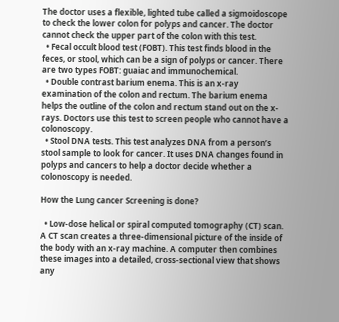The doctor uses a flexible, lighted tube called a sigmoidoscope to check the lower colon for polyps and cancer. The doctor cannot check the upper part of the colon with this test.
  • Fecal occult blood test (FOBT). This test finds blood in the feces, or stool, which can be a sign of polyps or cancer. There are two types FOBT: guaiac and immunochemical.
  • Double contrast barium enema. This is an x-ray examination of the colon and rectum. The barium enema helps the outline of the colon and rectum stand out on the x-rays. Doctors use this test to screen people who cannot have a colonoscopy.
  • Stool DNA tests. This test analyzes DNA from a person’s stool sample to look for cancer. It uses DNA changes found in polyps and cancers to help a doctor decide whether a colonoscopy is needed.

How the Lung cancer Screening is done?

  • Low-dose helical or spiral computed tomography (CT) scan. A CT scan creates a three-dimensional picture of the inside of the body with an x-ray machine. A computer then combines these images into a detailed, cross-sectional view that shows any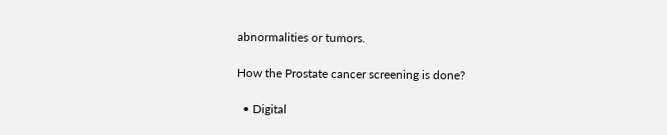abnormalities or tumors.

How the Prostate cancer screening is done?

  • Digital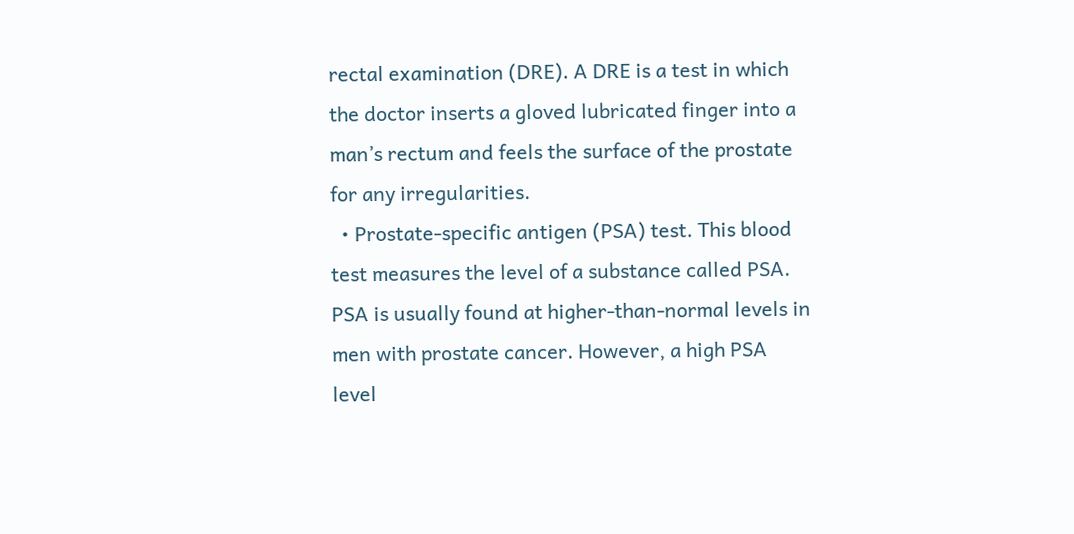rectal examination (DRE). A DRE is a test in which the doctor inserts a gloved lubricated finger into a man’s rectum and feels the surface of the prostate for any irregularities.
  • Prostate-specific antigen (PSA) test. This blood test measures the level of a substance called PSA. PSA is usually found at higher-than-normal levels in men with prostate cancer. However, a high PSA level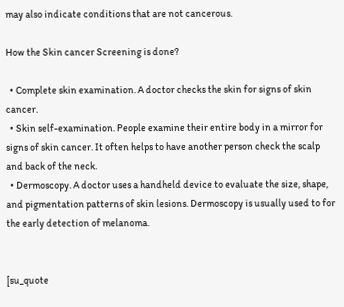may also indicate conditions that are not cancerous.

How the Skin cancer Screening is done?

  • Complete skin examination. A doctor checks the skin for signs of skin cancer.
  • Skin self-examination. People examine their entire body in a mirror for signs of skin cancer. It often helps to have another person check the scalp and back of the neck.
  • Dermoscopy. A doctor uses a handheld device to evaluate the size, shape, and pigmentation patterns of skin lesions. Dermoscopy is usually used to for the early detection of melanoma.


[su_quote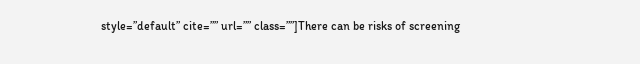style=”default” cite=”” url=”” class=””]There can be risks of screening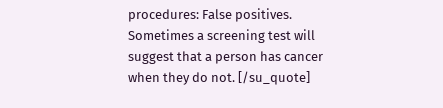procedures: False positives. Sometimes a screening test will suggest that a person has cancer when they do not. [/su_quote]